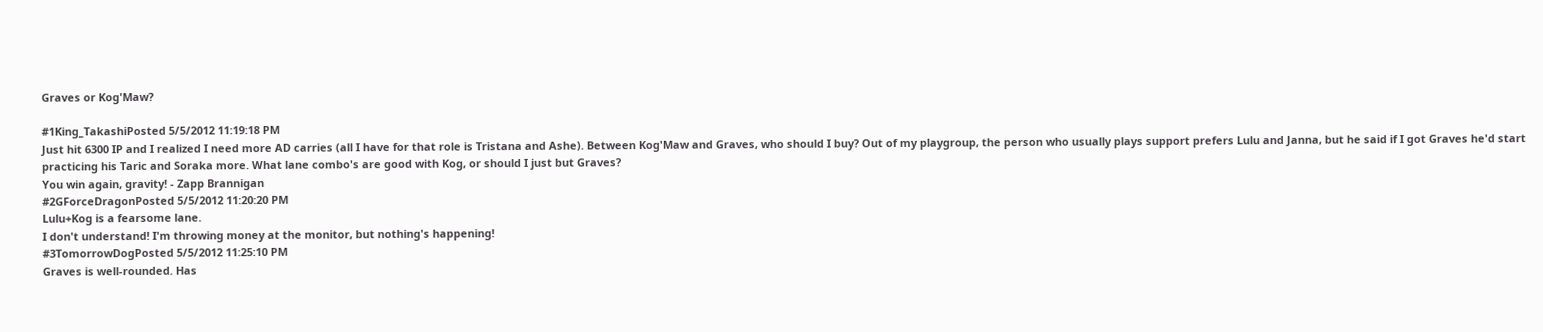Graves or Kog'Maw?

#1King_TakashiPosted 5/5/2012 11:19:18 PM
Just hit 6300 IP and I realized I need more AD carries (all I have for that role is Tristana and Ashe). Between Kog'Maw and Graves, who should I buy? Out of my playgroup, the person who usually plays support prefers Lulu and Janna, but he said if I got Graves he'd start practicing his Taric and Soraka more. What lane combo's are good with Kog, or should I just but Graves?
You win again, gravity! - Zapp Brannigan
#2GForceDragonPosted 5/5/2012 11:20:20 PM
Lulu+Kog is a fearsome lane.
I don't understand! I'm throwing money at the monitor, but nothing's happening!
#3TomorrowDogPosted 5/5/2012 11:25:10 PM
Graves is well-rounded. Has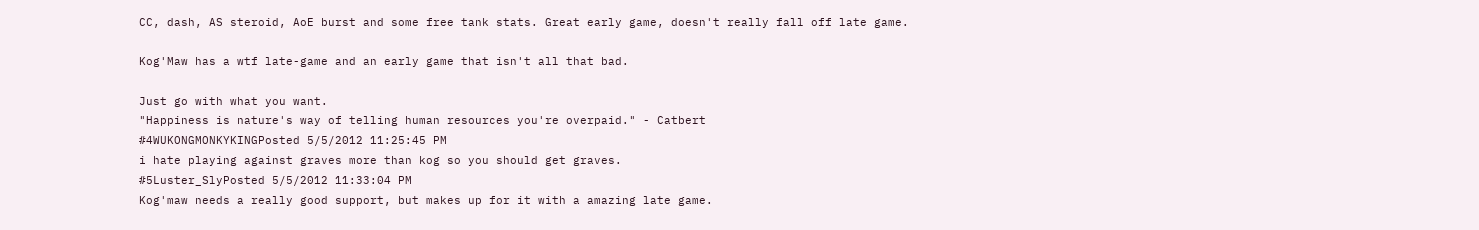CC, dash, AS steroid, AoE burst and some free tank stats. Great early game, doesn't really fall off late game.

Kog'Maw has a wtf late-game and an early game that isn't all that bad.

Just go with what you want.
"Happiness is nature's way of telling human resources you're overpaid." - Catbert
#4WUKONGMONKYKINGPosted 5/5/2012 11:25:45 PM
i hate playing against graves more than kog so you should get graves.
#5Luster_SlyPosted 5/5/2012 11:33:04 PM
Kog'maw needs a really good support, but makes up for it with a amazing late game.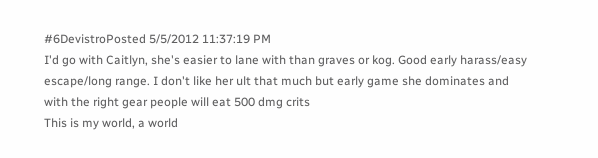#6DevistroPosted 5/5/2012 11:37:19 PM
I'd go with Caitlyn, she's easier to lane with than graves or kog. Good early harass/easy escape/long range. I don't like her ult that much but early game she dominates and with the right gear people will eat 500 dmg crits
This is my world, a world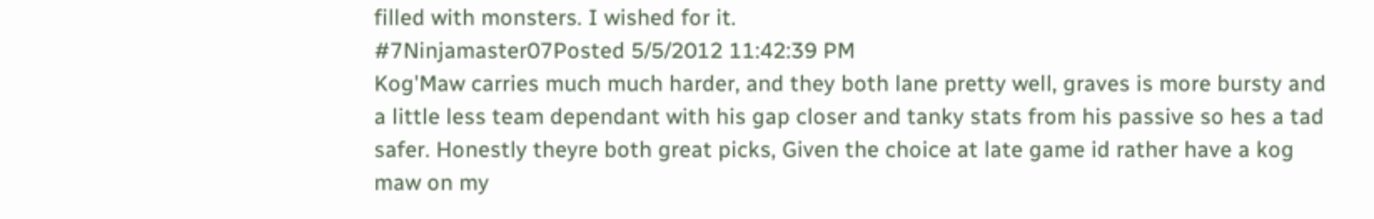filled with monsters. I wished for it.
#7Ninjamaster07Posted 5/5/2012 11:42:39 PM
Kog'Maw carries much much harder, and they both lane pretty well, graves is more bursty and a little less team dependant with his gap closer and tanky stats from his passive so hes a tad safer. Honestly theyre both great picks, Given the choice at late game id rather have a kog maw on my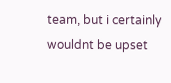team, but i certainly wouldnt be upset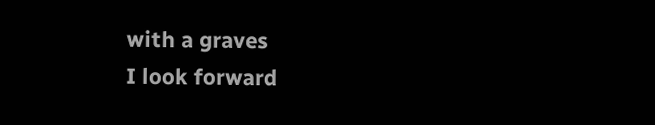with a graves
I look forward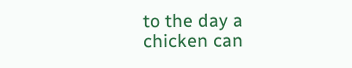to the day a chicken can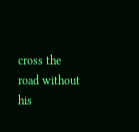cross the road without his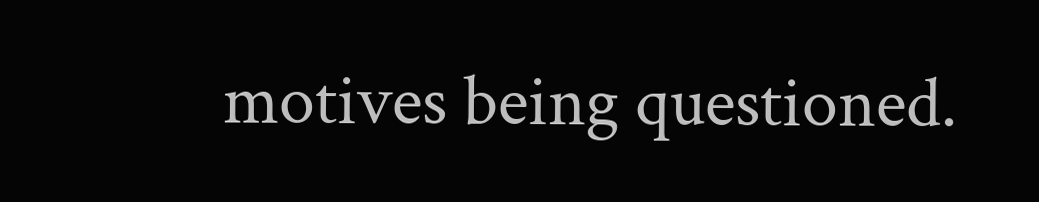motives being questioned.